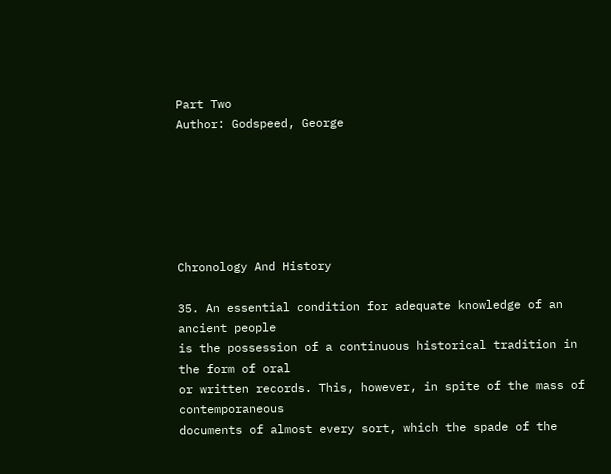Part Two
Author: Godspeed, George






Chronology And History

35. An essential condition for adequate knowledge of an ancient people
is the possession of a continuous historical tradition in the form of oral
or written records. This, however, in spite of the mass of contemporaneous
documents of almost every sort, which the spade of the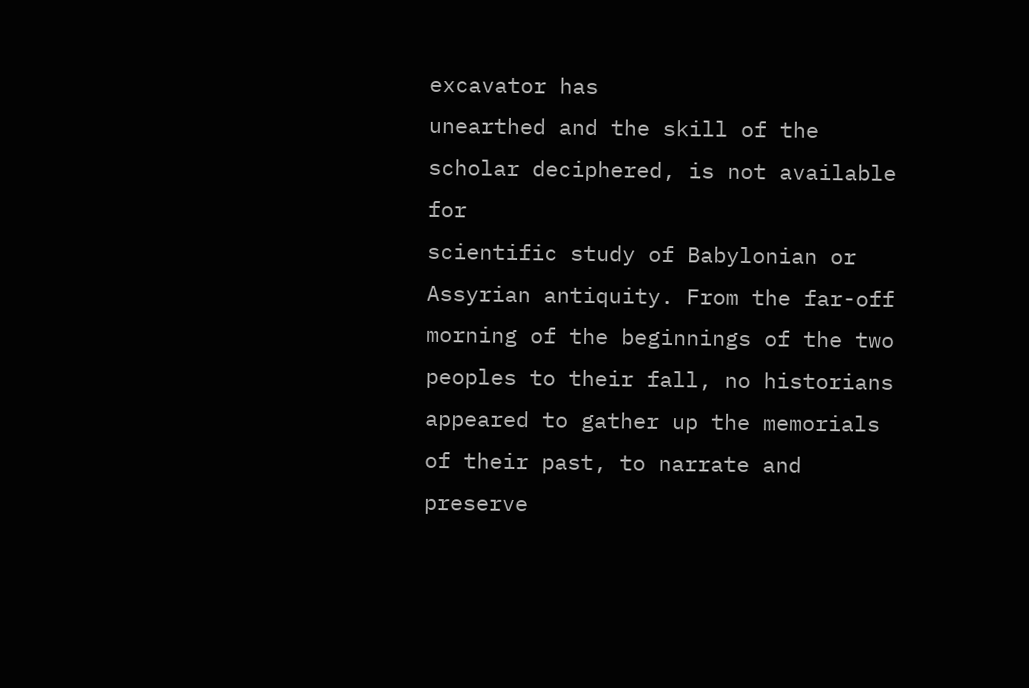excavator has
unearthed and the skill of the scholar deciphered, is not available for
scientific study of Babylonian or Assyrian antiquity. From the far-off
morning of the beginnings of the two peoples to their fall, no historians
appeared to gather up the memorials of their past, to narrate and preserve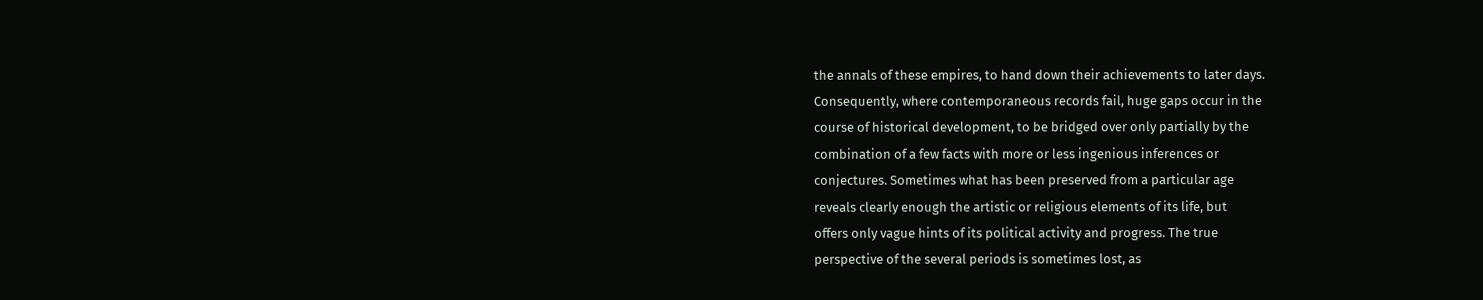the annals of these empires, to hand down their achievements to later days.
Consequently, where contemporaneous records fail, huge gaps occur in the
course of historical development, to be bridged over only partially by the
combination of a few facts with more or less ingenious inferences or
conjectures. Sometimes what has been preserved from a particular age
reveals clearly enough the artistic or religious elements of its life, but
offers only vague hints of its political activity and progress. The true
perspective of the several periods is sometimes lost, as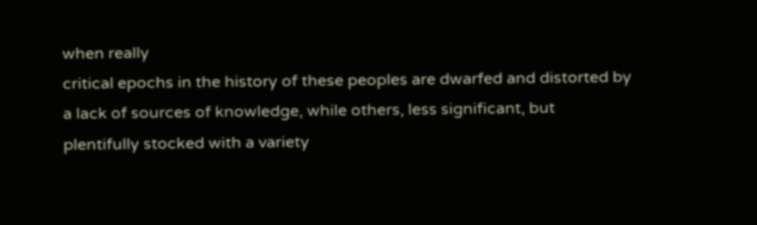when really
critical epochs in the history of these peoples are dwarfed and distorted by
a lack of sources of knowledge, while others, less significant, but
plentifully stocked with a variety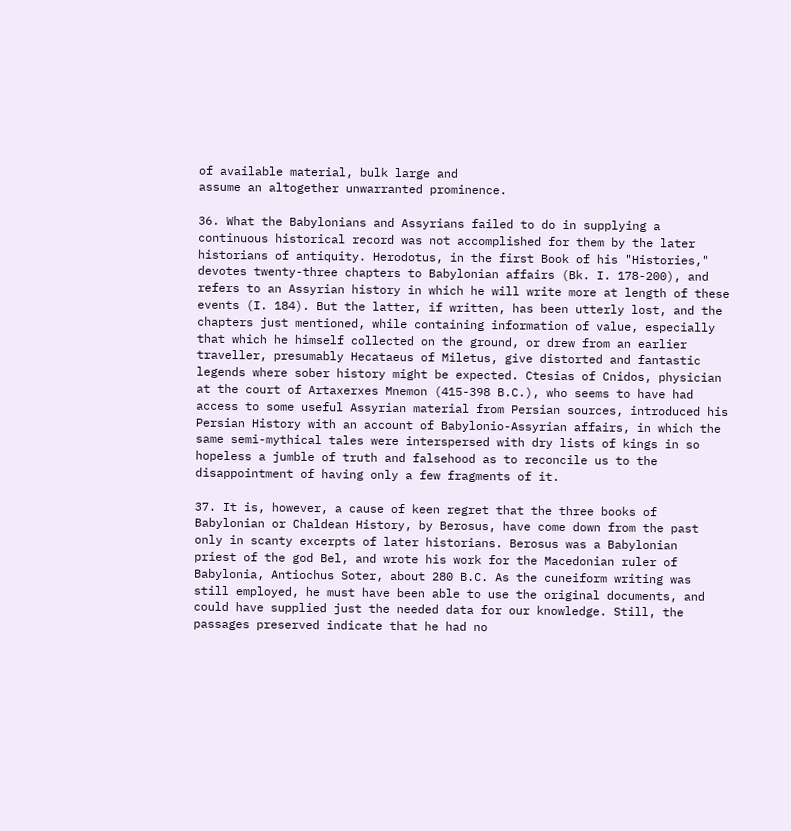of available material, bulk large and
assume an altogether unwarranted prominence.

36. What the Babylonians and Assyrians failed to do in supplying a
continuous historical record was not accomplished for them by the later
historians of antiquity. Herodotus, in the first Book of his "Histories,"
devotes twenty-three chapters to Babylonian affairs (Bk. I. 178-200), and
refers to an Assyrian history in which he will write more at length of these
events (I. 184). But the latter, if written, has been utterly lost, and the
chapters just mentioned, while containing information of value, especially
that which he himself collected on the ground, or drew from an earlier
traveller, presumably Hecataeus of Miletus, give distorted and fantastic
legends where sober history might be expected. Ctesias of Cnidos, physician
at the court of Artaxerxes Mnemon (415-398 B.C.), who seems to have had
access to some useful Assyrian material from Persian sources, introduced his
Persian History with an account of Babylonio-Assyrian affairs, in which the
same semi-mythical tales were interspersed with dry lists of kings in so
hopeless a jumble of truth and falsehood as to reconcile us to the
disappointment of having only a few fragments of it.

37. It is, however, a cause of keen regret that the three books of
Babylonian or Chaldean History, by Berosus, have come down from the past
only in scanty excerpts of later historians. Berosus was a Babylonian
priest of the god Bel, and wrote his work for the Macedonian ruler of
Babylonia, Antiochus Soter, about 280 B.C. As the cuneiform writing was
still employed, he must have been able to use the original documents, and
could have supplied just the needed data for our knowledge. Still, the
passages preserved indicate that he had no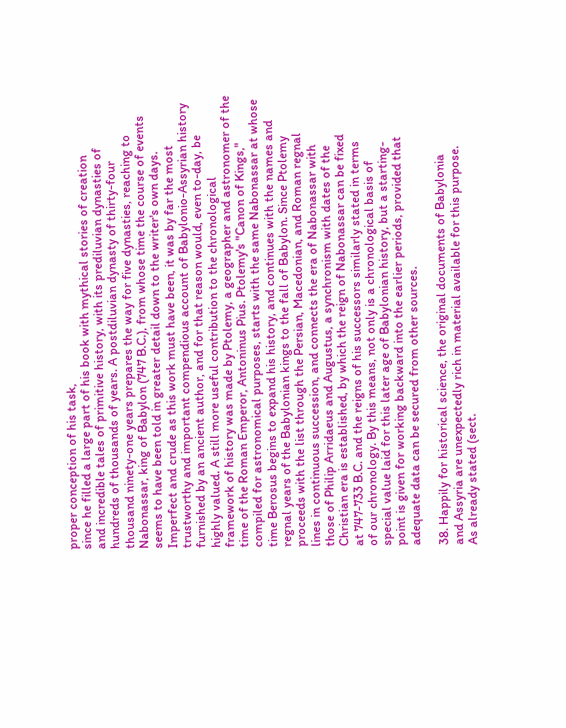proper conception of his task,
since he filled a large part of his book with mythical stories of creation
and incredible tales of primitive history, with its prediluvian dynasties of
hundreds of thousands of years. A postdiluvian dynasty of thirty-four
thousand ninety-one years prepares the way for five dynasties, reaching to
Nabonassar, king of Babylon (747 B.C.), from whose time the course of events
seems to have been told in greater detail down to the writer's own days.
Imperfect and crude as this work must have been, it was by far the most
trustworthy and important compendious account of Babylonio-Assyrian history
furnished by an ancient author, and for that reason would, even to-day, be
highly valued. A still more useful contribution to the chronological
framework of history was made by Ptolemy, a geographer and astronomer of the
time of the Roman Emperor, Antoninus Pius. Ptolemy's "Canon of Kings,"
compiled for astronomical purposes, starts with the same Nabonassar at whose
time Berosus begins to expand his history, and continues with the names and
regnal years of the Babylonian kings to the fall of Babylon. Since Ptolemy
proceeds with the list through the Persian, Macedonian, and Roman regnal
lines in continuous succession, and connects the era of Nabonassar with
those of Philip Arridaeus and Augustus, a synchronism with dates of the
Christian era is established, by which the reign of Nabonassar can be fixed
at 747-733 B.C. and the reigns of his successors similarly stated in terms
of our chronology. By this means, not only is a chronological basis of
special value laid for this later age of Babylonian history, but a starting-
point is given for working backward into the earlier periods, provided that
adequate data can be secured from other sources.

38. Happily for historical science, the original documents of Babylonia
and Assyria are unexpectedly rich in material available for this purpose.
As already stated (sect.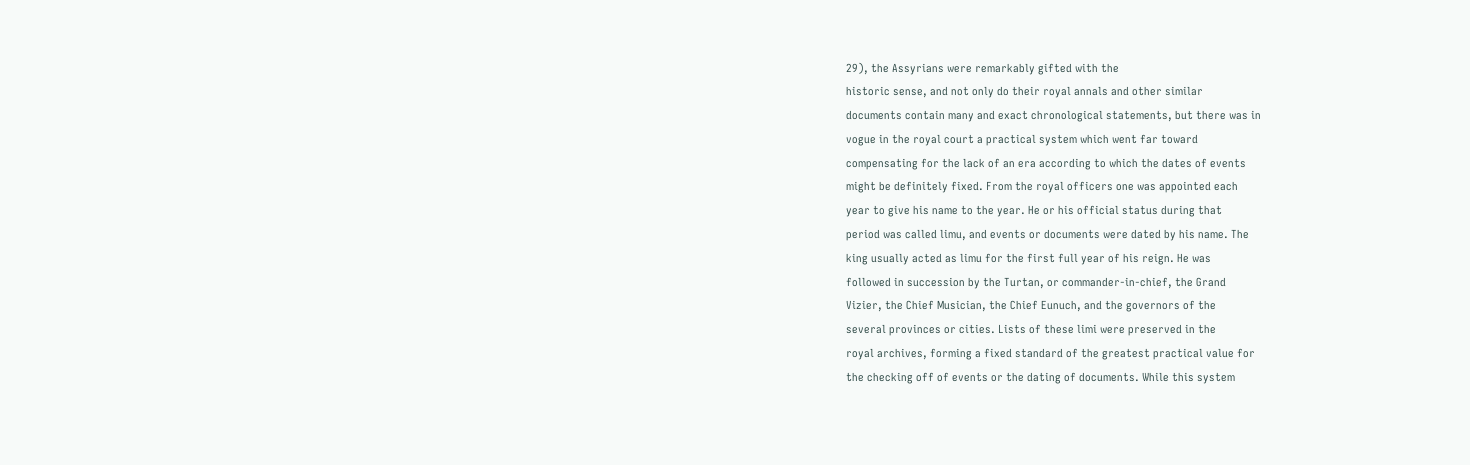29), the Assyrians were remarkably gifted with the
historic sense, and not only do their royal annals and other similar
documents contain many and exact chronological statements, but there was in
vogue in the royal court a practical system which went far toward
compensating for the lack of an era according to which the dates of events
might be definitely fixed. From the royal officers one was appointed each
year to give his name to the year. He or his official status during that
period was called limu, and events or documents were dated by his name. The
king usually acted as limu for the first full year of his reign. He was
followed in succession by the Turtan, or commander-in-chief, the Grand
Vizier, the Chief Musician, the Chief Eunuch, and the governors of the
several provinces or cities. Lists of these limi were preserved in the
royal archives, forming a fixed standard of the greatest practical value for
the checking off of events or the dating of documents. While this system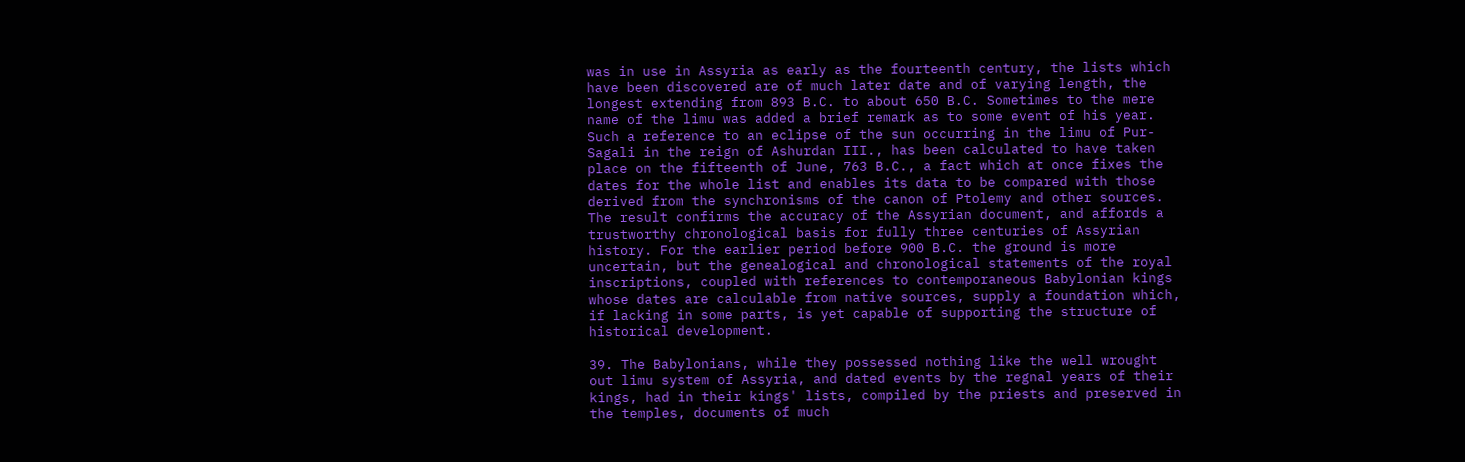was in use in Assyria as early as the fourteenth century, the lists which
have been discovered are of much later date and of varying length, the
longest extending from 893 B.C. to about 650 B.C. Sometimes to the mere
name of the limu was added a brief remark as to some event of his year.
Such a reference to an eclipse of the sun occurring in the limu of Pur-
Sagali in the reign of Ashurdan III., has been calculated to have taken
place on the fifteenth of June, 763 B.C., a fact which at once fixes the
dates for the whole list and enables its data to be compared with those
derived from the synchronisms of the canon of Ptolemy and other sources.
The result confirms the accuracy of the Assyrian document, and affords a
trustworthy chronological basis for fully three centuries of Assyrian
history. For the earlier period before 900 B.C. the ground is more
uncertain, but the genealogical and chronological statements of the royal
inscriptions, coupled with references to contemporaneous Babylonian kings
whose dates are calculable from native sources, supply a foundation which,
if lacking in some parts, is yet capable of supporting the structure of
historical development.

39. The Babylonians, while they possessed nothing like the well wrought
out limu system of Assyria, and dated events by the regnal years of their
kings, had in their kings' lists, compiled by the priests and preserved in
the temples, documents of much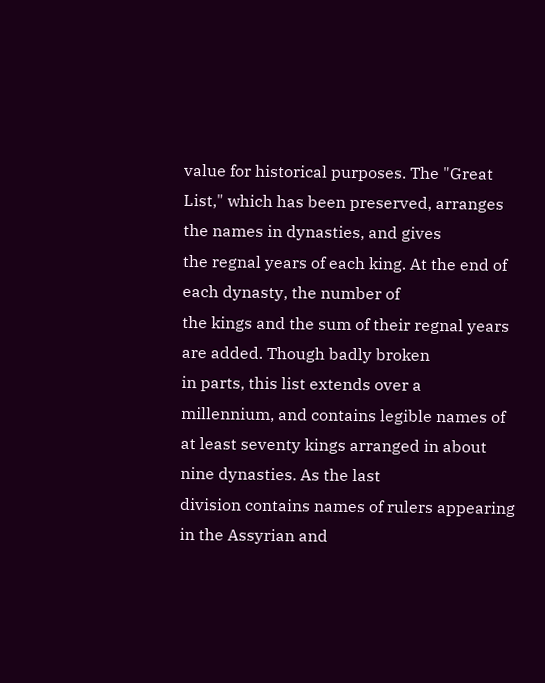value for historical purposes. The "Great
List," which has been preserved, arranges the names in dynasties, and gives
the regnal years of each king. At the end of each dynasty, the number of
the kings and the sum of their regnal years are added. Though badly broken
in parts, this list extends over a millennium, and contains legible names of
at least seventy kings arranged in about nine dynasties. As the last
division contains names of rulers appearing in the Assyrian and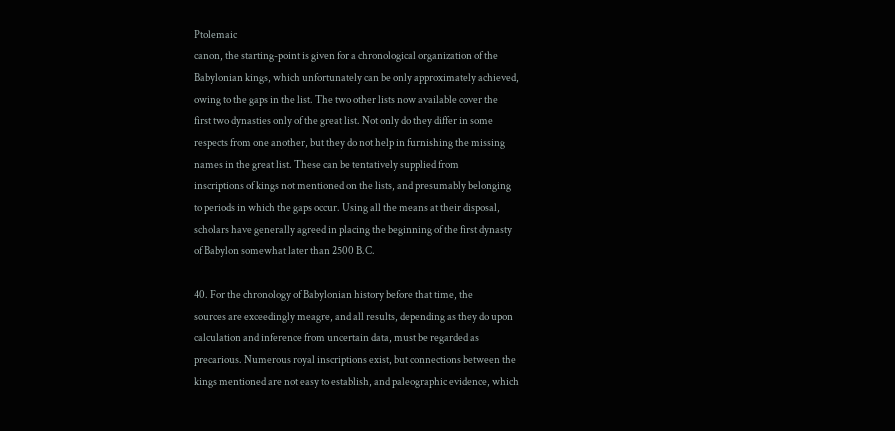Ptolemaic
canon, the starting-point is given for a chronological organization of the
Babylonian kings, which unfortunately can be only approximately achieved,
owing to the gaps in the list. The two other lists now available cover the
first two dynasties only of the great list. Not only do they differ in some
respects from one another, but they do not help in furnishing the missing
names in the great list. These can be tentatively supplied from
inscriptions of kings not mentioned on the lists, and presumably belonging
to periods in which the gaps occur. Using all the means at their disposal,
scholars have generally agreed in placing the beginning of the first dynasty
of Babylon somewhat later than 2500 B.C.

40. For the chronology of Babylonian history before that time, the
sources are exceedingly meagre, and all results, depending as they do upon
calculation and inference from uncertain data, must be regarded as
precarious. Numerous royal inscriptions exist, but connections between the
kings mentioned are not easy to establish, and paleographic evidence, which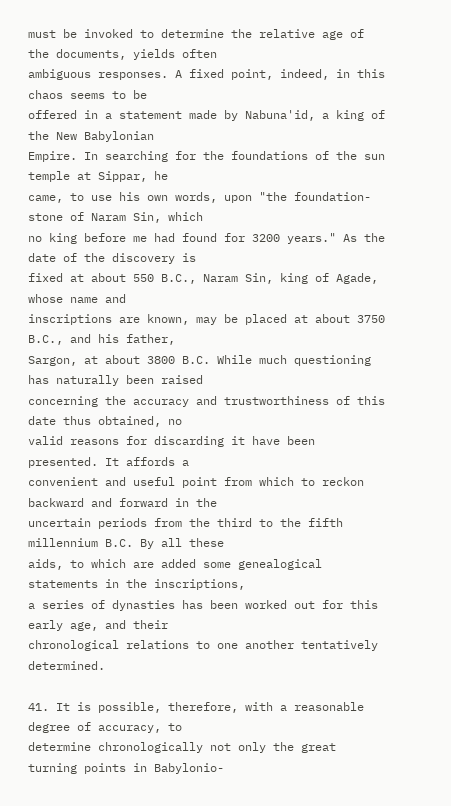must be invoked to determine the relative age of the documents, yields often
ambiguous responses. A fixed point, indeed, in this chaos seems to be
offered in a statement made by Nabuna'id, a king of the New Babylonian
Empire. In searching for the foundations of the sun temple at Sippar, he
came, to use his own words, upon "the foundation-stone of Naram Sin, which
no king before me had found for 3200 years." As the date of the discovery is
fixed at about 550 B.C., Naram Sin, king of Agade, whose name and
inscriptions are known, may be placed at about 3750 B.C., and his father,
Sargon, at about 3800 B.C. While much questioning has naturally been raised
concerning the accuracy and trustworthiness of this date thus obtained, no
valid reasons for discarding it have been presented. It affords a
convenient and useful point from which to reckon backward and forward in the
uncertain periods from the third to the fifth millennium B.C. By all these
aids, to which are added some genealogical statements in the inscriptions,
a series of dynasties has been worked out for this early age, and their
chronological relations to one another tentatively determined.

41. It is possible, therefore, with a reasonable degree of accuracy, to
determine chronologically not only the great turning points in Babylonio-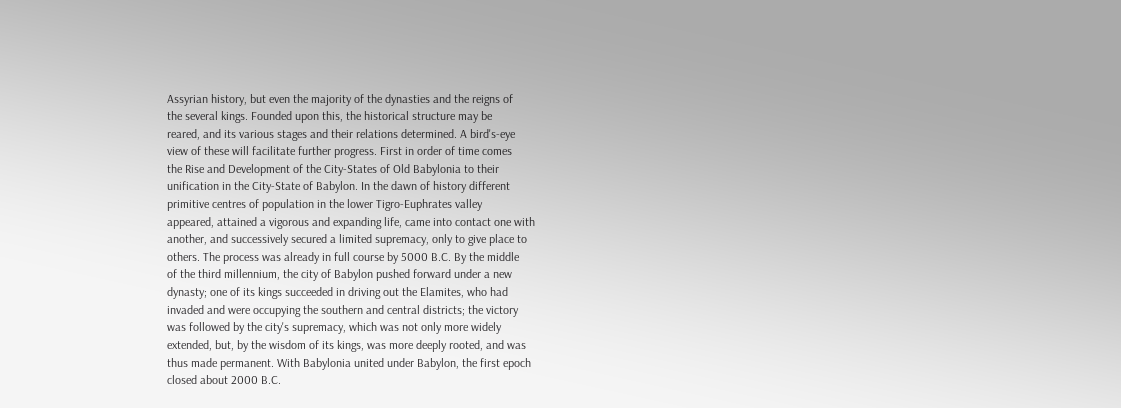Assyrian history, but even the majority of the dynasties and the reigns of
the several kings. Founded upon this, the historical structure may be
reared, and its various stages and their relations determined. A bird's-eye
view of these will facilitate further progress. First in order of time comes
the Rise and Development of the City-States of Old Babylonia to their
unification in the City-State of Babylon. In the dawn of history different
primitive centres of population in the lower Tigro-Euphrates valley
appeared, attained a vigorous and expanding life, came into contact one with
another, and successively secured a limited supremacy, only to give place to
others. The process was already in full course by 5000 B.C. By the middle
of the third millennium, the city of Babylon pushed forward under a new
dynasty; one of its kings succeeded in driving out the Elamites, who had
invaded and were occupying the southern and central districts; the victory
was followed by the city's supremacy, which was not only more widely
extended, but, by the wisdom of its kings, was more deeply rooted, and was
thus made permanent. With Babylonia united under Babylon, the first epoch
closed about 2000 B.C.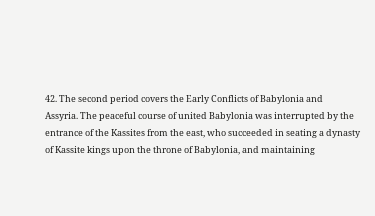42. The second period covers the Early Conflicts of Babylonia and
Assyria. The peaceful course of united Babylonia was interrupted by the
entrance of the Kassites from the east, who succeeded in seating a dynasty
of Kassite kings upon the throne of Babylonia, and maintaining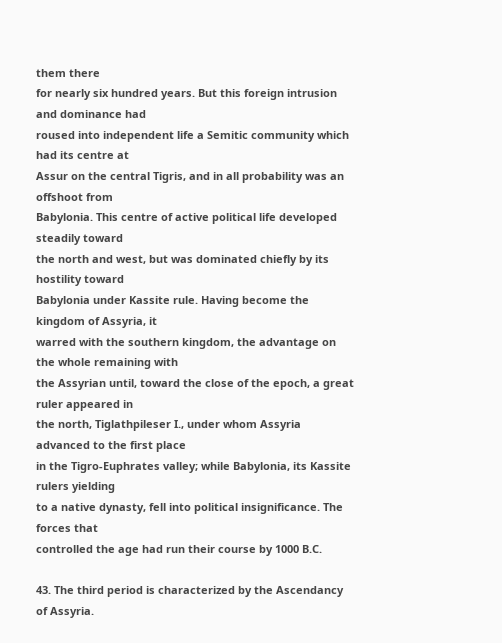them there
for nearly six hundred years. But this foreign intrusion and dominance had
roused into independent life a Semitic community which had its centre at
Assur on the central Tigris, and in all probability was an offshoot from
Babylonia. This centre of active political life developed steadily toward
the north and west, but was dominated chiefly by its hostility toward
Babylonia under Kassite rule. Having become the kingdom of Assyria, it
warred with the southern kingdom, the advantage on the whole remaining with
the Assyrian until, toward the close of the epoch, a great ruler appeared in
the north, Tiglathpileser I., under whom Assyria advanced to the first place
in the Tigro-Euphrates valley; while Babylonia, its Kassite rulers yielding
to a native dynasty, fell into political insignificance. The forces that
controlled the age had run their course by 1000 B.C.

43. The third period is characterized by the Ascendancy of Assyria.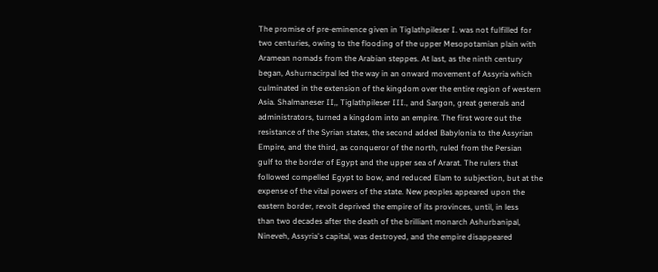The promise of pre-eminence given in Tiglathpileser I. was not fulfilled for
two centuries, owing to the flooding of the upper Mesopotamian plain with
Aramean nomads from the Arabian steppes. At last, as the ninth century
began, Ashurnacirpal led the way in an onward movement of Assyria which
culminated in the extension of the kingdom over the entire region of western
Asia. Shalmaneser II,, Tiglathpileser III., and Sargon, great generals and
administrators, turned a kingdom into an empire. The first wore out the
resistance of the Syrian states, the second added Babylonia to the Assyrian
Empire, and the third, as conqueror of the north, ruled from the Persian
gulf to the border of Egypt and the upper sea of Ararat. The rulers that
followed compelled Egypt to bow, and reduced Elam to subjection, but at the
expense of the vital powers of the state. New peoples appeared upon the
eastern border, revolt deprived the empire of its provinces, until, in less
than two decades after the death of the brilliant monarch Ashurbanipal,
Nineveh, Assyria's capital, was destroyed, and the empire disappeared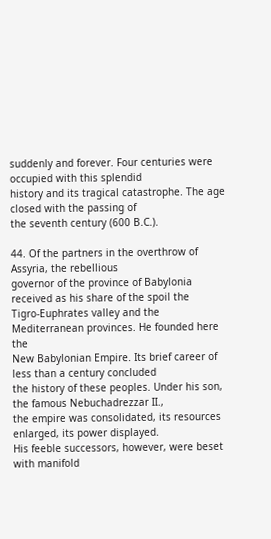suddenly and forever. Four centuries were occupied with this splendid
history and its tragical catastrophe. The age closed with the passing of
the seventh century (600 B.C.).

44. Of the partners in the overthrow of Assyria, the rebellious
governor of the province of Babylonia received as his share of the spoil the
Tigro-Euphrates valley and the Mediterranean provinces. He founded here the
New Babylonian Empire. Its brief career of less than a century concluded
the history of these peoples. Under his son, the famous Nebuchadrezzar II.,
the empire was consolidated, its resources enlarged, its power displayed.
His feeble successors, however, were beset with manifold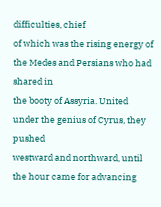difficulties, chief
of which was the rising energy of the Medes and Persians who had shared in
the booty of Assyria. United under the genius of Cyrus, they pushed
westward and northward, until the hour came for advancing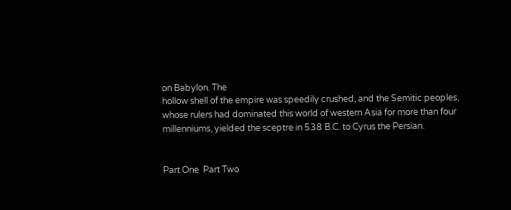on Babylon. The
hollow shell of the empire was speedily crushed, and the Semitic peoples,
whose rulers had dominated this world of western Asia for more than four
millenniums, yielded the sceptre in 538 B.C. to Cyrus the Persian.


Part One  Part Two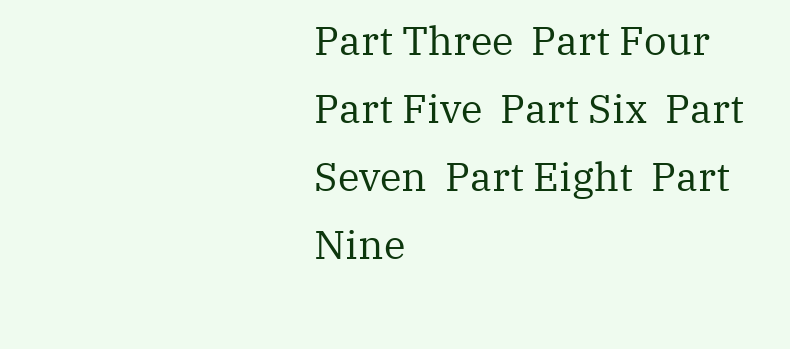Part Three  Part Four  Part Five  Part Six  Part Seven  Part Eight  Part Nine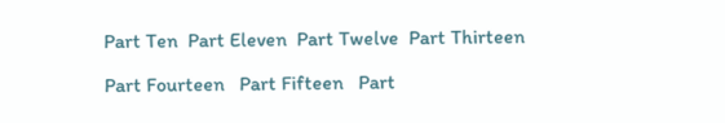Part Ten  Part Eleven  Part Twelve  Part Thirteen

Part Fourteen   Part Fifteen   Part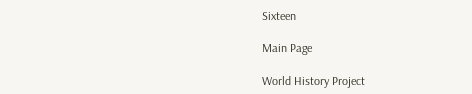Sixteen

Main Page

World History Project